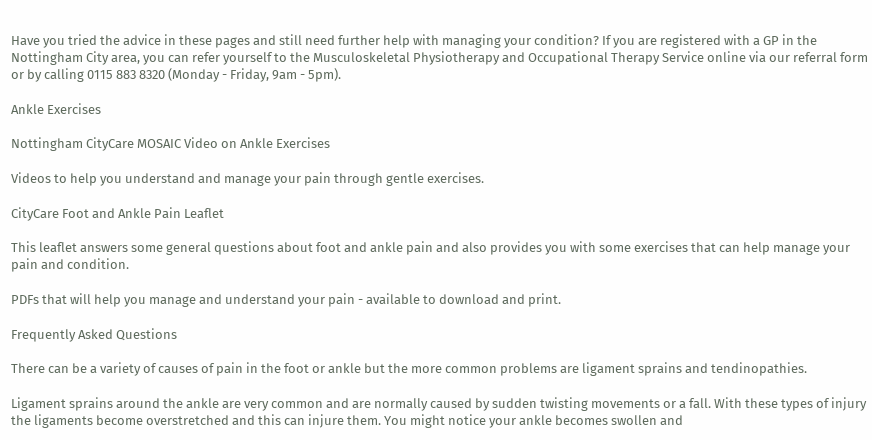Have you tried the advice in these pages and still need further help with managing your condition? If you are registered with a GP in the Nottingham City area, you can refer yourself to the Musculoskeletal Physiotherapy and Occupational Therapy Service online via our referral form or by calling 0115 883 8320 (Monday - Friday, 9am - 5pm).

Ankle Exercises

Nottingham CityCare MOSAIC Video on Ankle Exercises

Videos to help you understand and manage your pain through gentle exercises.

CityCare Foot and Ankle Pain Leaflet

This leaflet answers some general questions about foot and ankle pain and also provides you with some exercises that can help manage your pain and condition.

PDFs that will help you manage and understand your pain - available to download and print.

Frequently Asked Questions

There can be a variety of causes of pain in the foot or ankle but the more common problems are ligament sprains and tendinopathies.

Ligament sprains around the ankle are very common and are normally caused by sudden twisting movements or a fall. With these types of injury the ligaments become overstretched and this can injure them. You might notice your ankle becomes swollen and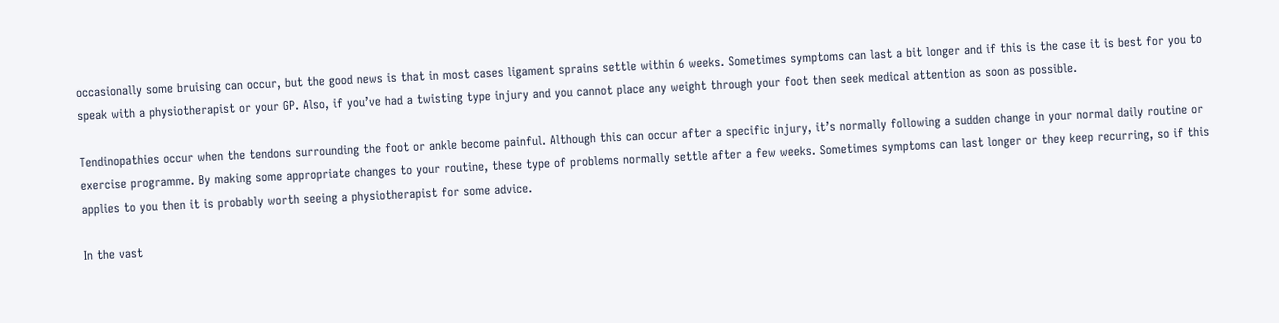occasionally some bruising can occur, but the good news is that in most cases ligament sprains settle within 6 weeks. Sometimes symptoms can last a bit longer and if this is the case it is best for you to speak with a physiotherapist or your GP. Also, if you’ve had a twisting type injury and you cannot place any weight through your foot then seek medical attention as soon as possible.

Tendinopathies occur when the tendons surrounding the foot or ankle become painful. Although this can occur after a specific injury, it’s normally following a sudden change in your normal daily routine or exercise programme. By making some appropriate changes to your routine, these type of problems normally settle after a few weeks. Sometimes symptoms can last longer or they keep recurring, so if this applies to you then it is probably worth seeing a physiotherapist for some advice.

In the vast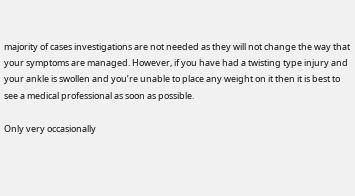majority of cases investigations are not needed as they will not change the way that your symptoms are managed. However, if you have had a twisting type injury and your ankle is swollen and you’re unable to place any weight on it then it is best to see a medical professional as soon as possible.

Only very occasionally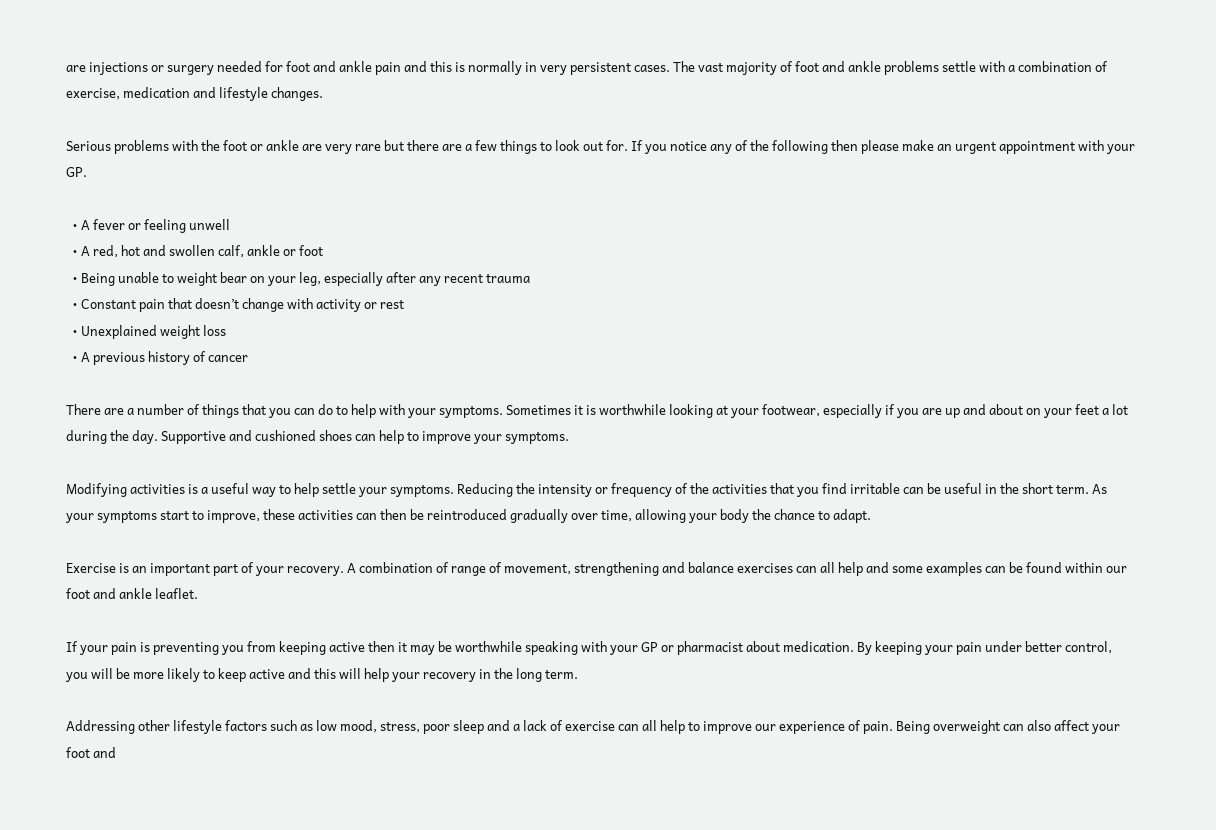are injections or surgery needed for foot and ankle pain and this is normally in very persistent cases. The vast majority of foot and ankle problems settle with a combination of exercise, medication and lifestyle changes.

Serious problems with the foot or ankle are very rare but there are a few things to look out for. If you notice any of the following then please make an urgent appointment with your GP.

  • A fever or feeling unwell
  • A red, hot and swollen calf, ankle or foot
  • Being unable to weight bear on your leg, especially after any recent trauma
  • Constant pain that doesn’t change with activity or rest
  • Unexplained weight loss
  • A previous history of cancer

There are a number of things that you can do to help with your symptoms. Sometimes it is worthwhile looking at your footwear, especially if you are up and about on your feet a lot during the day. Supportive and cushioned shoes can help to improve your symptoms.

Modifying activities is a useful way to help settle your symptoms. Reducing the intensity or frequency of the activities that you find irritable can be useful in the short term. As your symptoms start to improve, these activities can then be reintroduced gradually over time, allowing your body the chance to adapt.

Exercise is an important part of your recovery. A combination of range of movement, strengthening and balance exercises can all help and some examples can be found within our foot and ankle leaflet.

If your pain is preventing you from keeping active then it may be worthwhile speaking with your GP or pharmacist about medication. By keeping your pain under better control, you will be more likely to keep active and this will help your recovery in the long term.

Addressing other lifestyle factors such as low mood, stress, poor sleep and a lack of exercise can all help to improve our experience of pain. Being overweight can also affect your foot and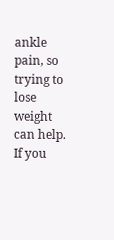ankle pain, so trying to lose weight can help. If you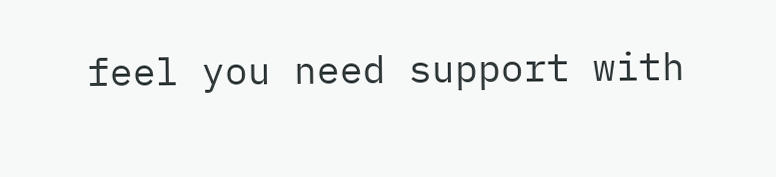feel you need support with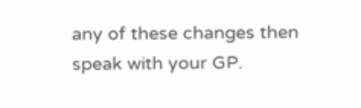any of these changes then speak with your GP.